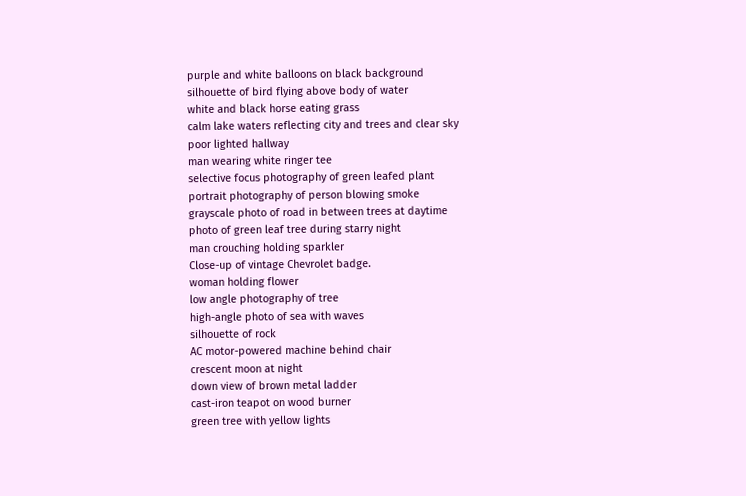purple and white balloons on black background
silhouette of bird flying above body of water
white and black horse eating grass
calm lake waters reflecting city and trees and clear sky
poor lighted hallway
man wearing white ringer tee
selective focus photography of green leafed plant
portrait photography of person blowing smoke
grayscale photo of road in between trees at daytime
photo of green leaf tree during starry night
man crouching holding sparkler
Close-up of vintage Chevrolet badge.
woman holding flower
low angle photography of tree
high-angle photo of sea with waves
silhouette of rock
AC motor-powered machine behind chair
crescent moon at night
down view of brown metal ladder
cast-iron teapot on wood burner
green tree with yellow lights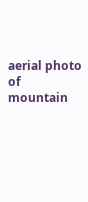aerial photo of mountain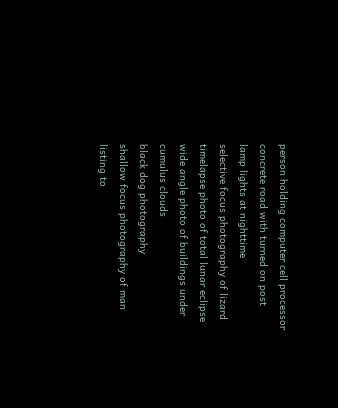person holding computer cell processor
concrete road with turned on post lamp lights at nighttime
selective focus photography of lizard
timelapse photo of total lunar eclipse
wide angle photo of buildings under cumulus clouds
black dog photography
shallow focus photography of man listing to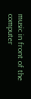music in front of the computer